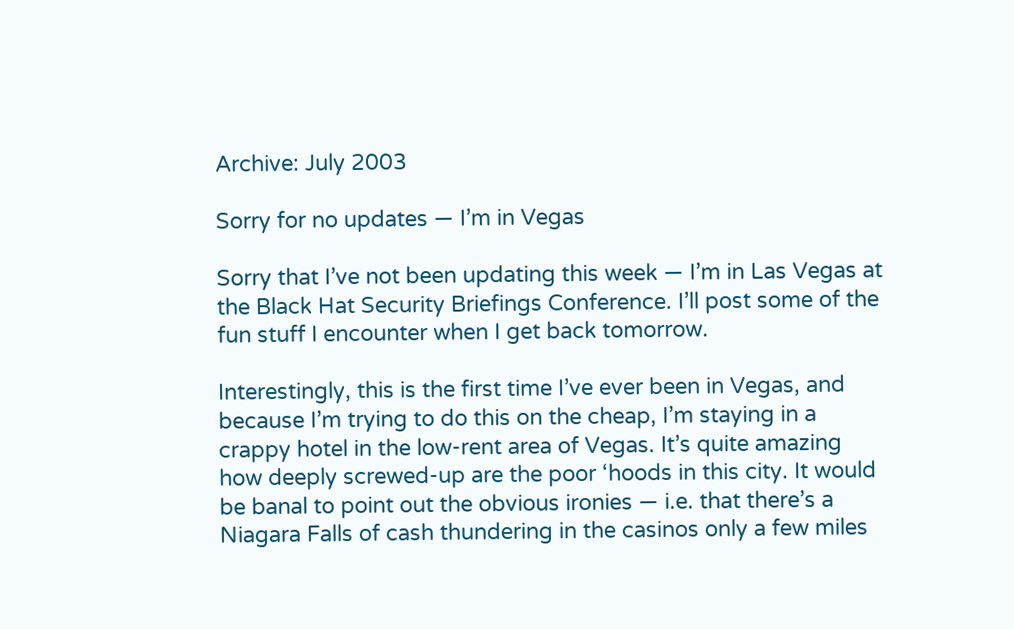Archive: July 2003

Sorry for no updates — I’m in Vegas

Sorry that I’ve not been updating this week — I’m in Las Vegas at the Black Hat Security Briefings Conference. I’ll post some of the fun stuff I encounter when I get back tomorrow.

Interestingly, this is the first time I’ve ever been in Vegas, and because I’m trying to do this on the cheap, I’m staying in a crappy hotel in the low-rent area of Vegas. It’s quite amazing how deeply screwed-up are the poor ‘hoods in this city. It would be banal to point out the obvious ironies — i.e. that there’s a Niagara Falls of cash thundering in the casinos only a few miles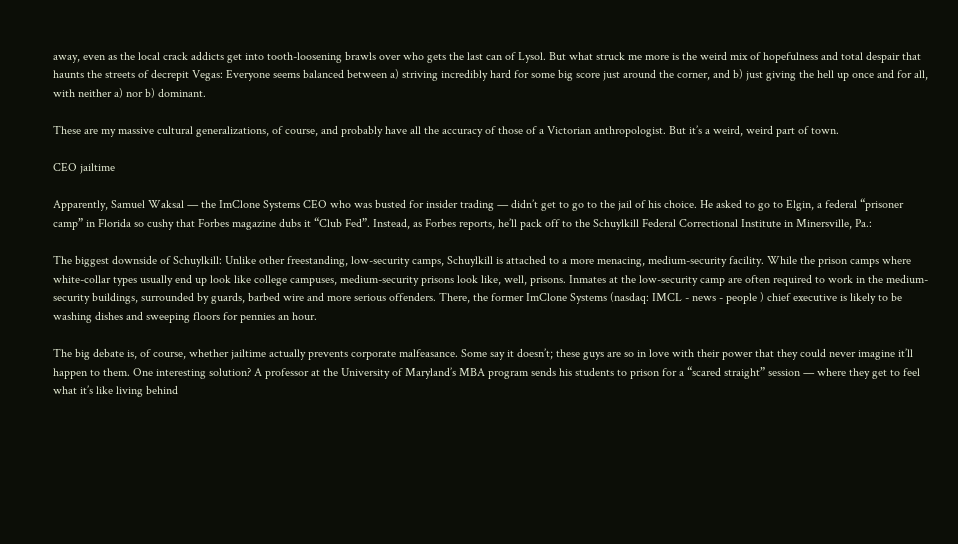away, even as the local crack addicts get into tooth-loosening brawls over who gets the last can of Lysol. But what struck me more is the weird mix of hopefulness and total despair that haunts the streets of decrepit Vegas: Everyone seems balanced between a) striving incredibly hard for some big score just around the corner, and b) just giving the hell up once and for all, with neither a) nor b) dominant.

These are my massive cultural generalizations, of course, and probably have all the accuracy of those of a Victorian anthropologist. But it’s a weird, weird part of town.

CEO jailtime

Apparently, Samuel Waksal — the ImClone Systems CEO who was busted for insider trading — didn’t get to go to the jail of his choice. He asked to go to Elgin, a federal “prisoner camp” in Florida so cushy that Forbes magazine dubs it “Club Fed”. Instead, as Forbes reports, he’ll pack off to the Schuylkill Federal Correctional Institute in Minersville, Pa.:

The biggest downside of Schuylkill: Unlike other freestanding, low-security camps, Schuylkill is attached to a more menacing, medium-security facility. While the prison camps where white-collar types usually end up look like college campuses, medium-security prisons look like, well, prisons. Inmates at the low-security camp are often required to work in the medium-security buildings, surrounded by guards, barbed wire and more serious offenders. There, the former ImClone Systems (nasdaq: IMCL - news - people ) chief executive is likely to be washing dishes and sweeping floors for pennies an hour.

The big debate is, of course, whether jailtime actually prevents corporate malfeasance. Some say it doesn’t; these guys are so in love with their power that they could never imagine it’ll happen to them. One interesting solution? A professor at the University of Maryland’s MBA program sends his students to prison for a “scared straight” session — where they get to feel what it’s like living behind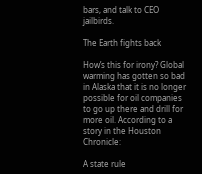bars, and talk to CEO jailbirds.

The Earth fights back

How’s this for irony? Global warming has gotten so bad in Alaska that it is no longer possible for oil companies to go up there and drill for more oil. According to a story in the Houston Chronicle:

A state rule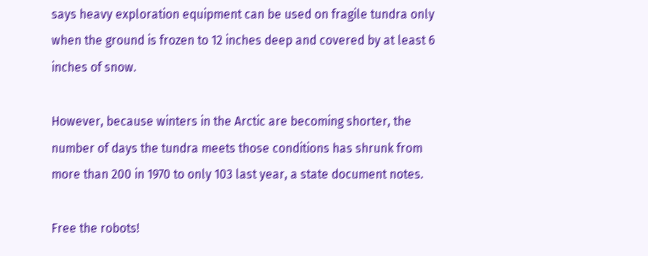says heavy exploration equipment can be used on fragile tundra only when the ground is frozen to 12 inches deep and covered by at least 6 inches of snow.

However, because winters in the Arctic are becoming shorter, the number of days the tundra meets those conditions has shrunk from more than 200 in 1970 to only 103 last year, a state document notes.

Free the robots!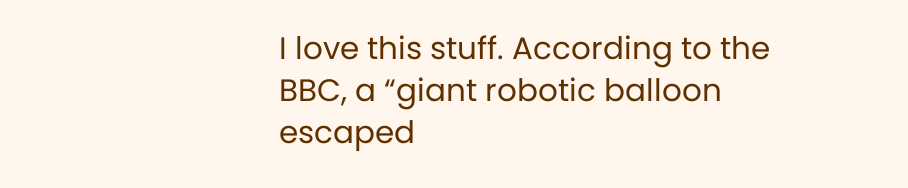I love this stuff. According to the BBC, a “giant robotic balloon escaped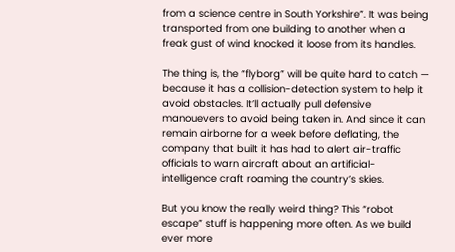from a science centre in South Yorkshire”. It was being transported from one building to another when a freak gust of wind knocked it loose from its handles.

The thing is, the “flyborg” will be quite hard to catch — because it has a collision-detection system to help it avoid obstacles. It’ll actually pull defensive manouevers to avoid being taken in. And since it can remain airborne for a week before deflating, the company that built it has had to alert air-traffic officials to warn aircraft about an artificial-intelligence craft roaming the country’s skies.

But you know the really weird thing? This “robot escape” stuff is happening more often. As we build ever more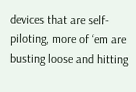devices that are self-piloting, more of ‘em are busting loose and hitting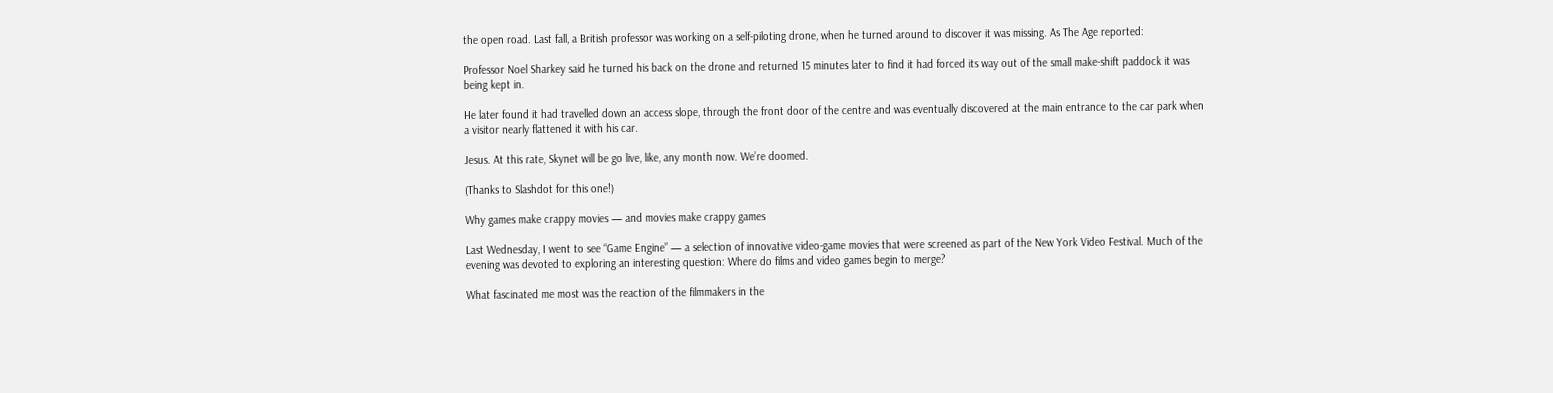the open road. Last fall, a British professor was working on a self-piloting drone, when he turned around to discover it was missing. As The Age reported:

Professor Noel Sharkey said he turned his back on the drone and returned 15 minutes later to find it had forced its way out of the small make-shift paddock it was being kept in.

He later found it had travelled down an access slope, through the front door of the centre and was eventually discovered at the main entrance to the car park when a visitor nearly flattened it with his car.

Jesus. At this rate, Skynet will be go live, like, any month now. We’re doomed.

(Thanks to Slashdot for this one!)

Why games make crappy movies — and movies make crappy games

Last Wednesday, I went to see “Game Engine” — a selection of innovative video-game movies that were screened as part of the New York Video Festival. Much of the evening was devoted to exploring an interesting question: Where do films and video games begin to merge?

What fascinated me most was the reaction of the filmmakers in the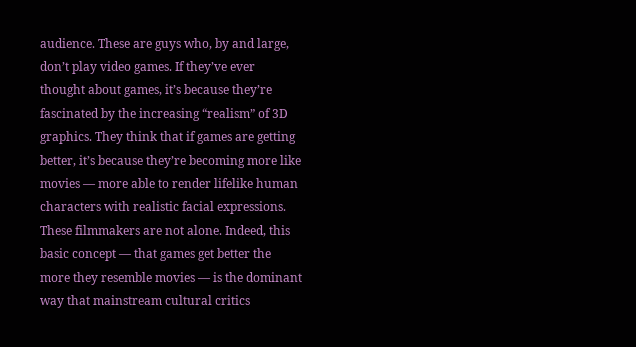audience. These are guys who, by and large, don’t play video games. If they’ve ever thought about games, it’s because they’re fascinated by the increasing “realism” of 3D graphics. They think that if games are getting better, it’s because they’re becoming more like movies — more able to render lifelike human characters with realistic facial expressions. These filmmakers are not alone. Indeed, this basic concept — that games get better the more they resemble movies — is the dominant way that mainstream cultural critics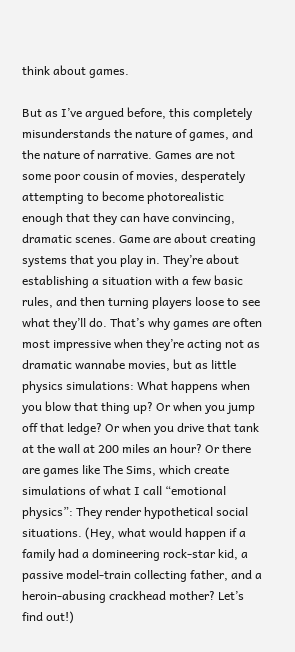think about games.

But as I’ve argued before, this completely misunderstands the nature of games, and the nature of narrative. Games are not some poor cousin of movies, desperately attempting to become photorealistic enough that they can have convincing, dramatic scenes. Game are about creating systems that you play in. They’re about establishing a situation with a few basic rules, and then turning players loose to see what they’ll do. That’s why games are often most impressive when they’re acting not as dramatic wannabe movies, but as little physics simulations: What happens when you blow that thing up? Or when you jump off that ledge? Or when you drive that tank at the wall at 200 miles an hour? Or there are games like The Sims, which create simulations of what I call “emotional physics”: They render hypothetical social situations. (Hey, what would happen if a family had a domineering rock-star kid, a passive model-train collecting father, and a heroin-abusing crackhead mother? Let’s find out!)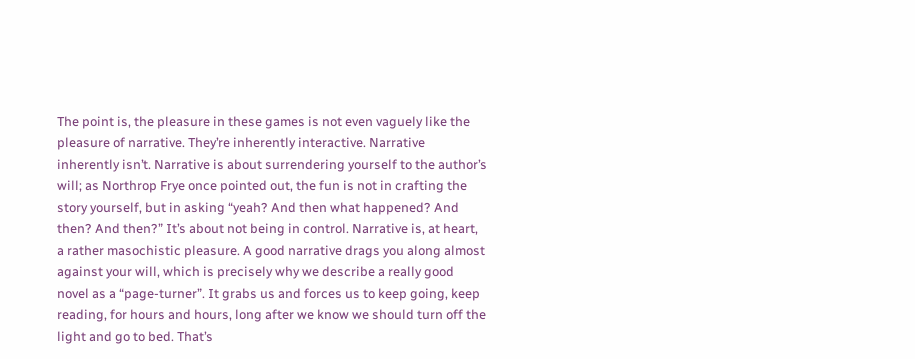The point is, the pleasure in these games is not even vaguely like the pleasure of narrative. They’re inherently interactive. Narrative inherently isn’t. Narrative is about surrendering yourself to the author’s will; as Northrop Frye once pointed out, the fun is not in crafting the story yourself, but in asking “yeah? And then what happened? And then? And then?” It’s about not being in control. Narrative is, at heart, a rather masochistic pleasure. A good narrative drags you along almost against your will, which is precisely why we describe a really good novel as a “page-turner”. It grabs us and forces us to keep going, keep reading, for hours and hours, long after we know we should turn off the light and go to bed. That’s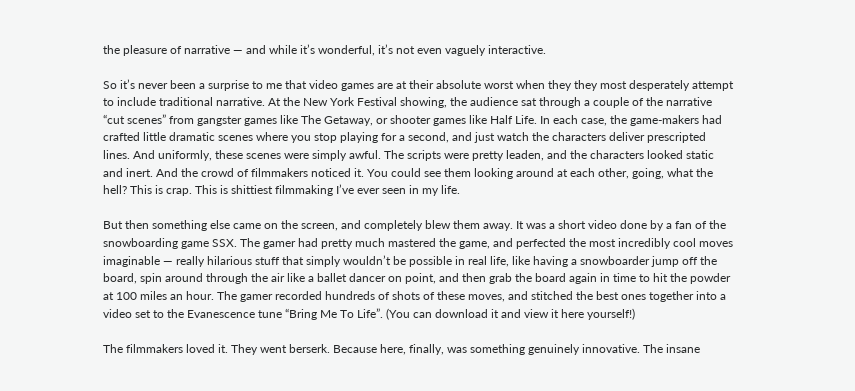the pleasure of narrative — and while it’s wonderful, it’s not even vaguely interactive.

So it’s never been a surprise to me that video games are at their absolute worst when they they most desperately attempt to include traditional narrative. At the New York Festival showing, the audience sat through a couple of the narrative “cut scenes” from gangster games like The Getaway, or shooter games like Half Life. In each case, the game-makers had crafted little dramatic scenes where you stop playing for a second, and just watch the characters deliver prescripted lines. And uniformly, these scenes were simply awful. The scripts were pretty leaden, and the characters looked static and inert. And the crowd of filmmakers noticed it. You could see them looking around at each other, going, what the hell? This is crap. This is shittiest filmmaking I’ve ever seen in my life.

But then something else came on the screen, and completely blew them away. It was a short video done by a fan of the snowboarding game SSX. The gamer had pretty much mastered the game, and perfected the most incredibly cool moves imaginable — really hilarious stuff that simply wouldn’t be possible in real life, like having a snowboarder jump off the board, spin around through the air like a ballet dancer on point, and then grab the board again in time to hit the powder at 100 miles an hour. The gamer recorded hundreds of shots of these moves, and stitched the best ones together into a video set to the Evanescence tune “Bring Me To Life”. (You can download it and view it here yourself!)

The filmmakers loved it. They went berserk. Because here, finally, was something genuinely innovative. The insane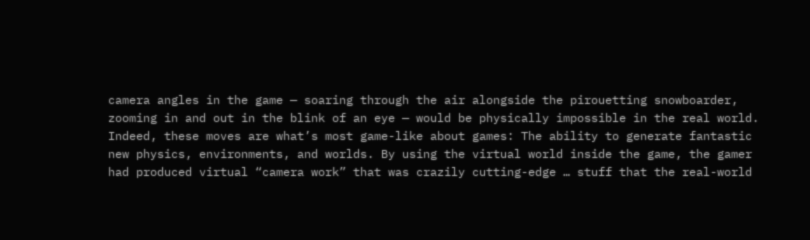camera angles in the game — soaring through the air alongside the pirouetting snowboarder, zooming in and out in the blink of an eye — would be physically impossible in the real world. Indeed, these moves are what’s most game-like about games: The ability to generate fantastic new physics, environments, and worlds. By using the virtual world inside the game, the gamer had produced virtual “camera work” that was crazily cutting-edge … stuff that the real-world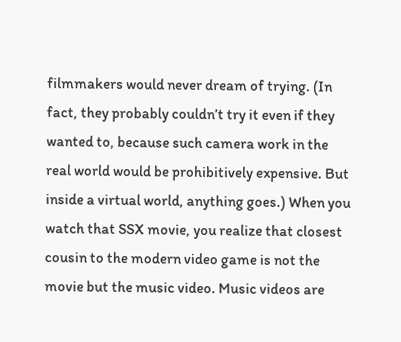filmmakers would never dream of trying. (In fact, they probably couldn’t try it even if they wanted to, because such camera work in the real world would be prohibitively expensive. But inside a virtual world, anything goes.) When you watch that SSX movie, you realize that closest cousin to the modern video game is not the movie but the music video. Music videos are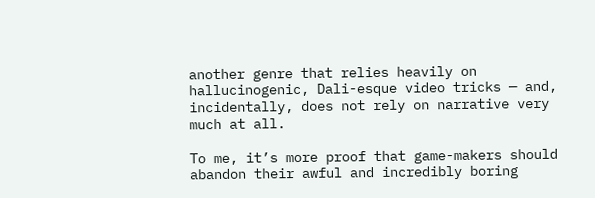another genre that relies heavily on hallucinogenic, Dali-esque video tricks — and, incidentally, does not rely on narrative very much at all.

To me, it’s more proof that game-makers should abandon their awful and incredibly boring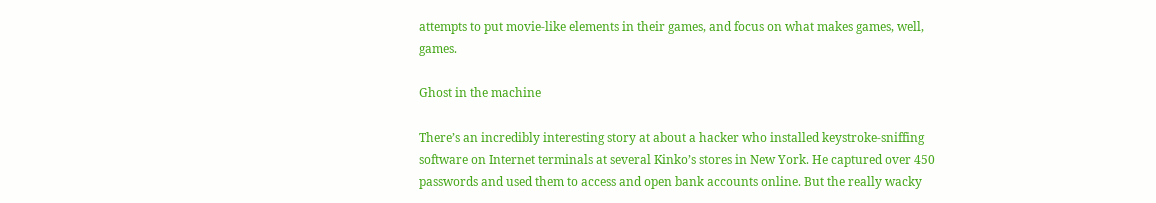attempts to put movie-like elements in their games, and focus on what makes games, well, games.

Ghost in the machine

There’s an incredibly interesting story at about a hacker who installed keystroke-sniffing software on Internet terminals at several Kinko’s stores in New York. He captured over 450 passwords and used them to access and open bank accounts online. But the really wacky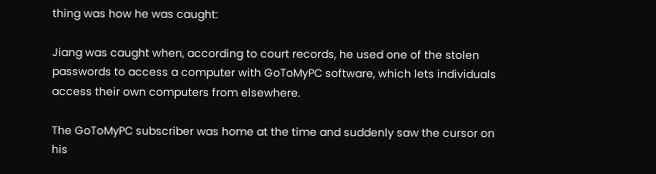thing was how he was caught:

Jiang was caught when, according to court records, he used one of the stolen passwords to access a computer with GoToMyPC software, which lets individuals access their own computers from elsewhere.

The GoToMyPC subscriber was home at the time and suddenly saw the cursor on his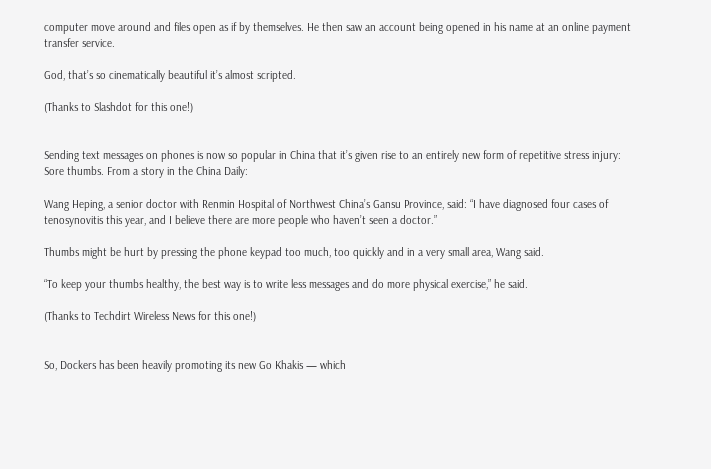computer move around and files open as if by themselves. He then saw an account being opened in his name at an online payment transfer service.

God, that’s so cinematically beautiful it’s almost scripted.

(Thanks to Slashdot for this one!)


Sending text messages on phones is now so popular in China that it’s given rise to an entirely new form of repetitive stress injury: Sore thumbs. From a story in the China Daily:

Wang Heping, a senior doctor with Renmin Hospital of Northwest China’s Gansu Province, said: “I have diagnosed four cases of tenosynovitis this year, and I believe there are more people who haven’t seen a doctor.”

Thumbs might be hurt by pressing the phone keypad too much, too quickly and in a very small area, Wang said.

“To keep your thumbs healthy, the best way is to write less messages and do more physical exercise,” he said.

(Thanks to Techdirt Wireless News for this one!)


So, Dockers has been heavily promoting its new Go Khakis — which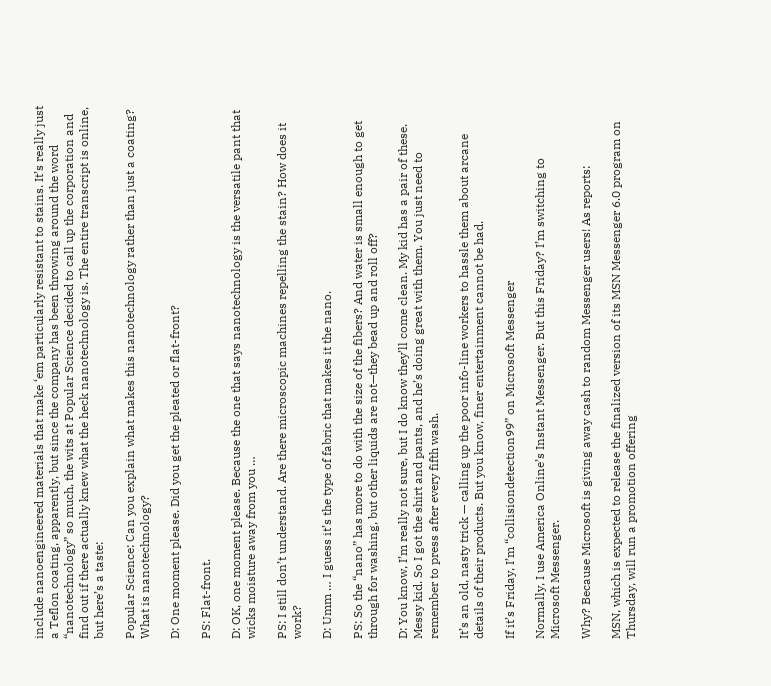include nanoengineered materials that make ‘em particularly resistant to stains. It’s really just a Teflon coating, apparently, but since the company has been throwing around the word “nanotechnology” so much, the wits at Popular Science decided to call up the corporation and find out if there actually knew what the heck nanotechnology is. The entire transcript is online, but here’s a taste:

Popular Science: Can you explain what makes this nanotechnology rather than just a coating? What is nanotechnology?

D: One moment please. Did you get the pleated or flat-front?

PS: Flat-front.

D: OK, one moment please. Because the one that says nanotechnology is the versatile pant that wicks moisture away from you …

PS: I still don’t understand. Are there microscopic machines repelling the stain? How does it work?

D: Umm … I guess it’s the type of fabric that makes it the nano.

PS: So the “nano” has more to do with the size of the fibers? And water is small enough to get through for washing, but other liquids are not—they bead up and roll off?

D: You know, I’m really not sure, but I do know they’ll come clean. My kid has a pair of these. Messy kid. So I got the shirt and pants, and he’s doing great with them. You just need to remember to press after every fifth wash.

It’s an old, nasty trick — calling up the poor info-line workers to hassle them about arcane details of their products. But you know, finer entertainment cannot be had.

If it’s Friday, I’m “collisiondetection99” on Microsoft Messenger

Normally, I use America Online’s Instant Messenger. But this Friday? I’m switching to Microsoft Messenger.

Why? Because Microsoft is giving away cash to random Messenger users! As reports:

MSN, which is expected to release the finalized version of its MSN Messenger 6.0 program on Thursday, will run a promotion offering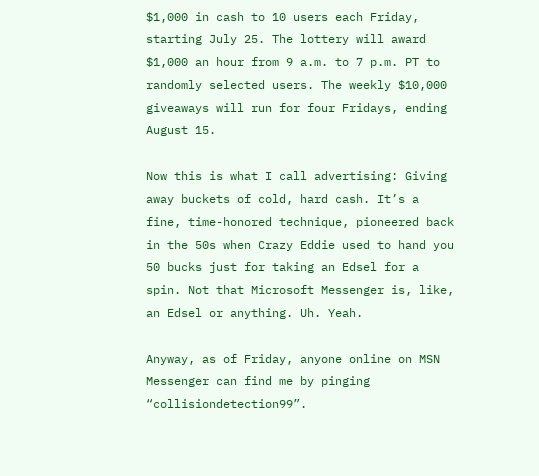$1,000 in cash to 10 users each Friday, starting July 25. The lottery will award $1,000 an hour from 9 a.m. to 7 p.m. PT to randomly selected users. The weekly $10,000 giveaways will run for four Fridays, ending August 15.

Now this is what I call advertising: Giving away buckets of cold, hard cash. It’s a fine, time-honored technique, pioneered back in the 50s when Crazy Eddie used to hand you 50 bucks just for taking an Edsel for a spin. Not that Microsoft Messenger is, like, an Edsel or anything. Uh. Yeah.

Anyway, as of Friday, anyone online on MSN Messenger can find me by pinging “collisiondetection99”.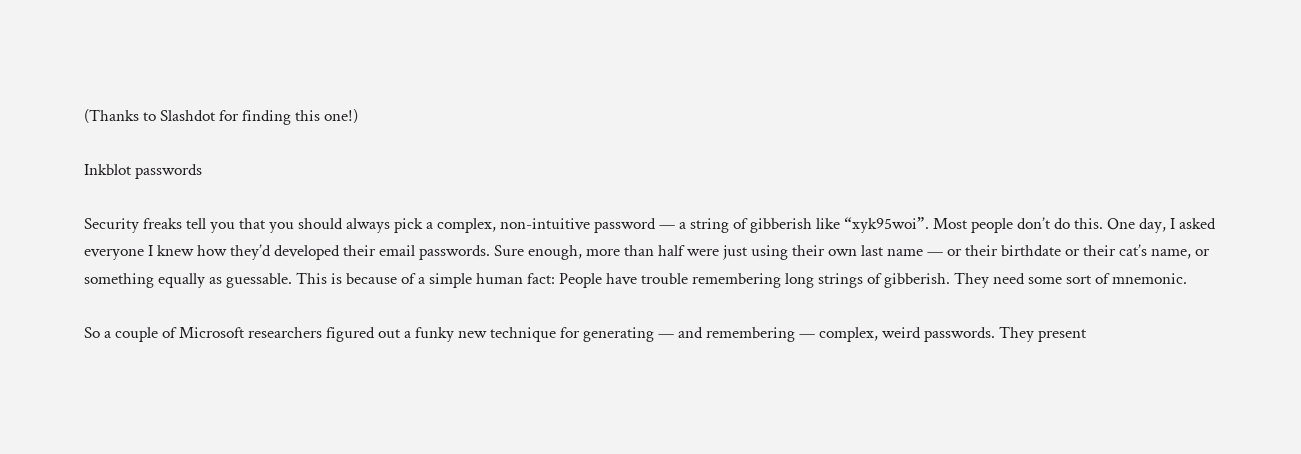(Thanks to Slashdot for finding this one!)

Inkblot passwords

Security freaks tell you that you should always pick a complex, non-intuitive password — a string of gibberish like “xyk95woi”. Most people don’t do this. One day, I asked everyone I knew how they’d developed their email passwords. Sure enough, more than half were just using their own last name — or their birthdate or their cat’s name, or something equally as guessable. This is because of a simple human fact: People have trouble remembering long strings of gibberish. They need some sort of mnemonic.

So a couple of Microsoft researchers figured out a funky new technique for generating — and remembering — complex, weird passwords. They present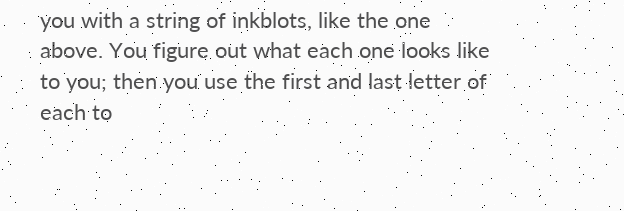you with a string of inkblots, like the one above. You figure out what each one looks like to you; then you use the first and last letter of each to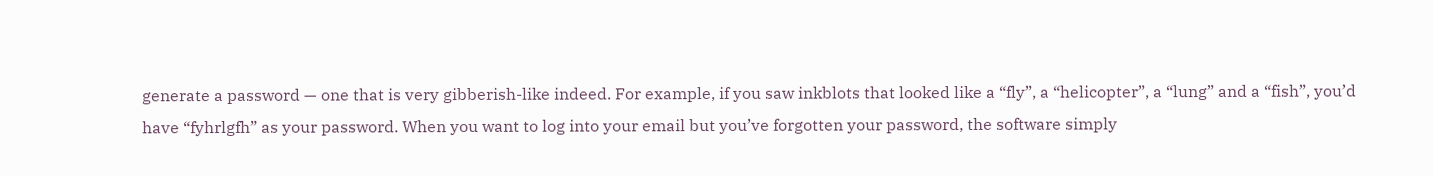generate a password — one that is very gibberish-like indeed. For example, if you saw inkblots that looked like a “fly”, a “helicopter”, a “lung” and a “fish”, you’d have “fyhrlgfh” as your password. When you want to log into your email but you’ve forgotten your password, the software simply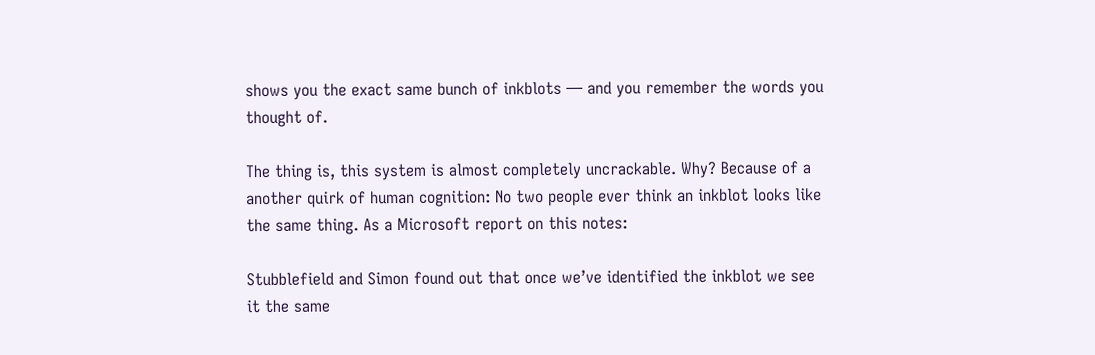shows you the exact same bunch of inkblots — and you remember the words you thought of.

The thing is, this system is almost completely uncrackable. Why? Because of a another quirk of human cognition: No two people ever think an inkblot looks like the same thing. As a Microsoft report on this notes:

Stubblefield and Simon found out that once we’ve identified the inkblot we see it the same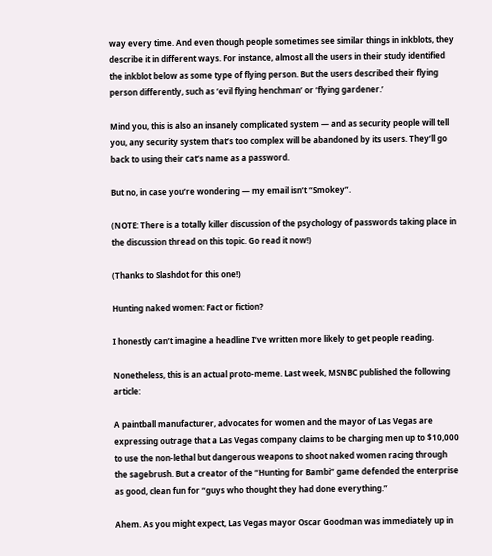way every time. And even though people sometimes see similar things in inkblots, they describe it in different ways. For instance, almost all the users in their study identified the inkblot below as some type of flying person. But the users described their flying person differently, such as ‘evil flying henchman’ or ‘flying gardener.’

Mind you, this is also an insanely complicated system — and as security people will tell you, any security system that’s too complex will be abandoned by its users. They’ll go back to using their cat’s name as a password.

But no, in case you’re wondering — my email isn’t “Smokey”.

(NOTE: There is a totally killer discussion of the psychology of passwords taking place in the discussion thread on this topic. Go read it now!)

(Thanks to Slashdot for this one!)

Hunting naked women: Fact or fiction?

I honestly can’t imagine a headline I’ve written more likely to get people reading.

Nonetheless, this is an actual proto-meme. Last week, MSNBC published the following article:

A paintball manufacturer, advocates for women and the mayor of Las Vegas are expressing outrage that a Las Vegas company claims to be charging men up to $10,000 to use the non-lethal but dangerous weapons to shoot naked women racing through the sagebrush. But a creator of the “Hunting for Bambi” game defended the enterprise as good, clean fun for “guys who thought they had done everything.”

Ahem. As you might expect, Las Vegas mayor Oscar Goodman was immediately up in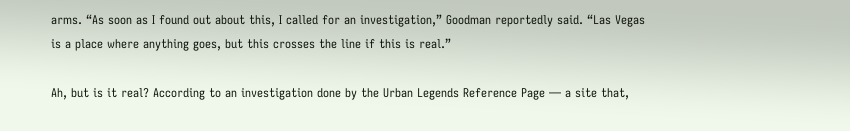arms. “As soon as I found out about this, I called for an investigation,” Goodman reportedly said. “Las Vegas is a place where anything goes, but this crosses the line if this is real.”

Ah, but is it real? According to an investigation done by the Urban Legends Reference Page — a site that,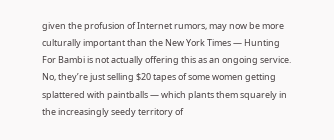given the profusion of Internet rumors, may now be more culturally important than the New York Times — Hunting For Bambi is not actually offering this as an ongoing service. No, they’re just selling $20 tapes of some women getting splattered with paintballs — which plants them squarely in the increasingly seedy territory of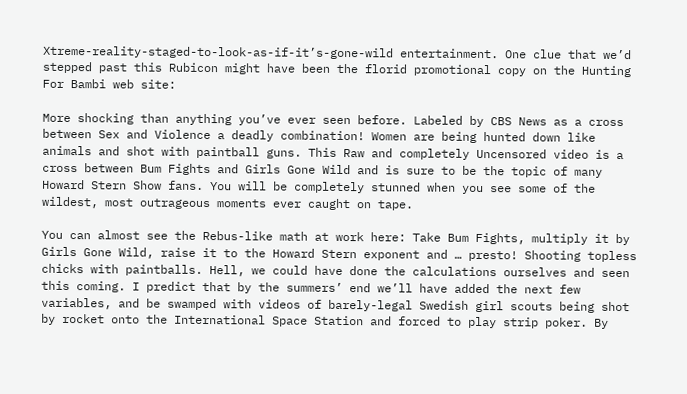Xtreme-reality-staged-to-look-as-if-it’s-gone-wild entertainment. One clue that we’d stepped past this Rubicon might have been the florid promotional copy on the Hunting For Bambi web site:

More shocking than anything you’ve ever seen before. Labeled by CBS News as a cross between Sex and Violence a deadly combination! Women are being hunted down like animals and shot with paintball guns. This Raw and completely Uncensored video is a cross between Bum Fights and Girls Gone Wild and is sure to be the topic of many Howard Stern Show fans. You will be completely stunned when you see some of the wildest, most outrageous moments ever caught on tape.

You can almost see the Rebus-like math at work here: Take Bum Fights, multiply it by Girls Gone Wild, raise it to the Howard Stern exponent and … presto! Shooting topless chicks with paintballs. Hell, we could have done the calculations ourselves and seen this coming. I predict that by the summers’ end we’ll have added the next few variables, and be swamped with videos of barely-legal Swedish girl scouts being shot by rocket onto the International Space Station and forced to play strip poker. By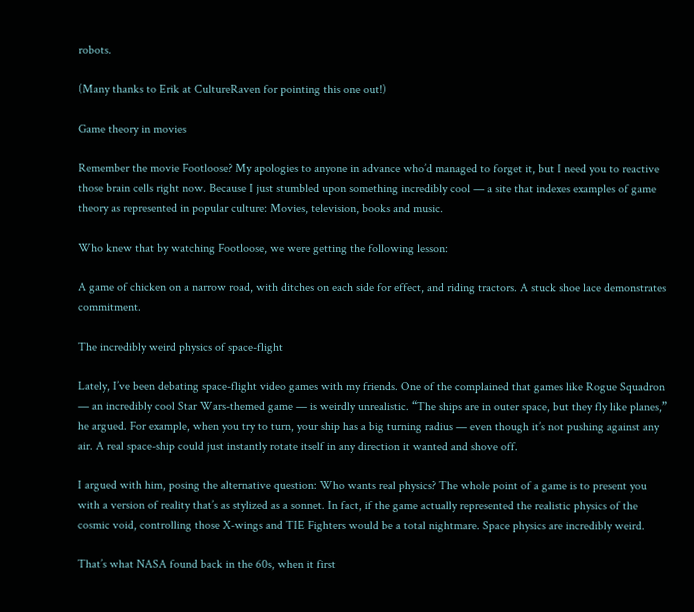robots.

(Many thanks to Erik at CultureRaven for pointing this one out!)

Game theory in movies

Remember the movie Footloose? My apologies to anyone in advance who’d managed to forget it, but I need you to reactive those brain cells right now. Because I just stumbled upon something incredibly cool — a site that indexes examples of game theory as represented in popular culture: Movies, television, books and music.

Who knew that by watching Footloose, we were getting the following lesson:

A game of chicken on a narrow road, with ditches on each side for effect, and riding tractors. A stuck shoe lace demonstrates commitment.

The incredibly weird physics of space-flight

Lately, I’ve been debating space-flight video games with my friends. One of the complained that games like Rogue Squadron — an incredibly cool Star Wars-themed game — is weirdly unrealistic. “The ships are in outer space, but they fly like planes,” he argued. For example, when you try to turn, your ship has a big turning radius — even though it’s not pushing against any air. A real space-ship could just instantly rotate itself in any direction it wanted and shove off.

I argued with him, posing the alternative question: Who wants real physics? The whole point of a game is to present you with a version of reality that’s as stylized as a sonnet. In fact, if the game actually represented the realistic physics of the cosmic void, controlling those X-wings and TIE Fighters would be a total nightmare. Space physics are incredibly weird.

That’s what NASA found back in the 60s, when it first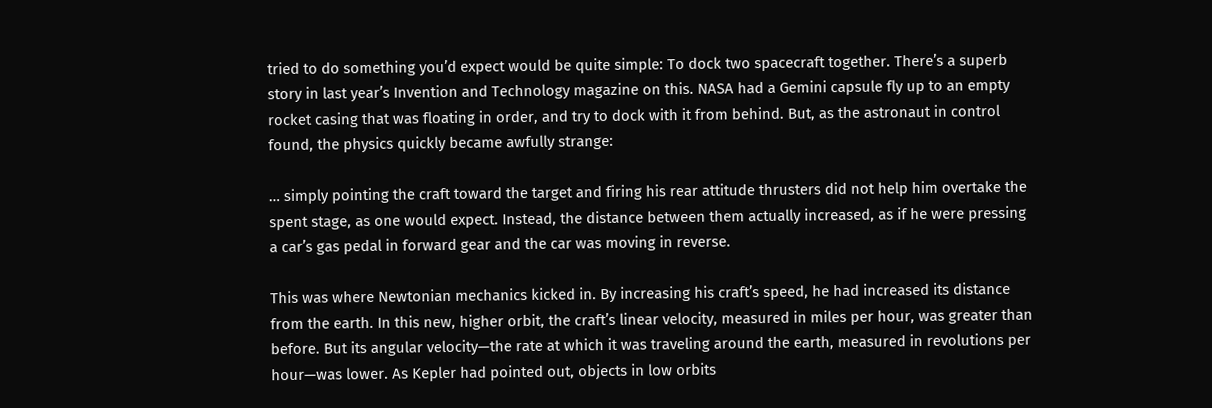tried to do something you’d expect would be quite simple: To dock two spacecraft together. There’s a superb story in last year’s Invention and Technology magazine on this. NASA had a Gemini capsule fly up to an empty rocket casing that was floating in order, and try to dock with it from behind. But, as the astronaut in control found, the physics quickly became awfully strange:

… simply pointing the craft toward the target and firing his rear attitude thrusters did not help him overtake the spent stage, as one would expect. Instead, the distance between them actually increased, as if he were pressing a car’s gas pedal in forward gear and the car was moving in reverse.

This was where Newtonian mechanics kicked in. By increasing his craft’s speed, he had increased its distance from the earth. In this new, higher orbit, the craft’s linear velocity, measured in miles per hour, was greater than before. But its angular velocity—the rate at which it was traveling around the earth, measured in revolutions per hour—was lower. As Kepler had pointed out, objects in low orbits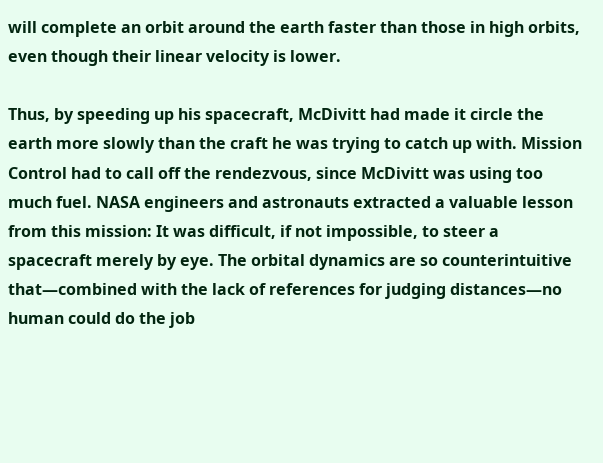will complete an orbit around the earth faster than those in high orbits, even though their linear velocity is lower.

Thus, by speeding up his spacecraft, McDivitt had made it circle the earth more slowly than the craft he was trying to catch up with. Mission Control had to call off the rendezvous, since McDivitt was using too much fuel. NASA engineers and astronauts extracted a valuable lesson from this mission: It was difficult, if not impossible, to steer a spacecraft merely by eye. The orbital dynamics are so counterintuitive that—combined with the lack of references for judging distances—no human could do the job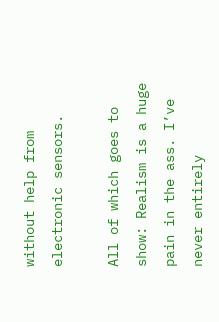without help from electronic sensors.

All of which goes to show: Realism is a huge pain in the ass. I’ve never entirely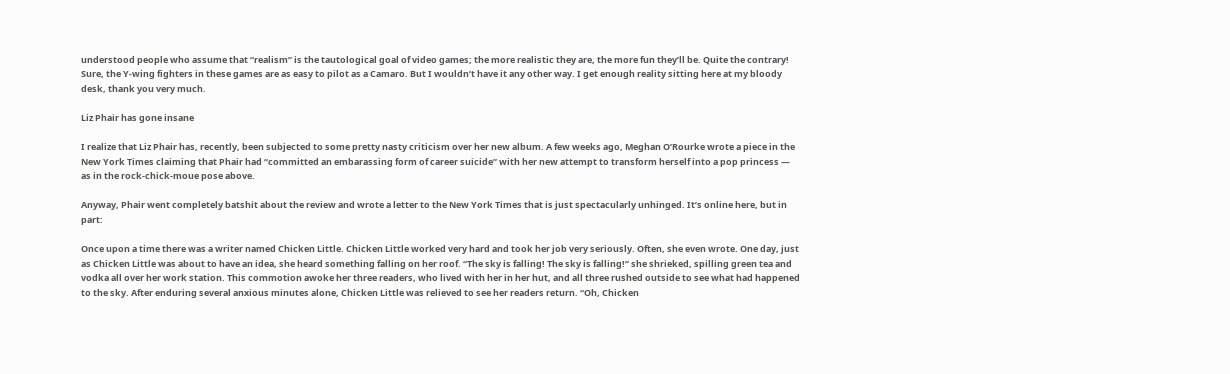understood people who assume that “realism” is the tautological goal of video games; the more realistic they are, the more fun they’ll be. Quite the contrary! Sure, the Y-wing fighters in these games are as easy to pilot as a Camaro. But I wouldn’t have it any other way. I get enough reality sitting here at my bloody desk, thank you very much.

Liz Phair has gone insane

I realize that Liz Phair has, recently, been subjected to some pretty nasty criticism over her new album. A few weeks ago, Meghan O’Rourke wrote a piece in the New York Times claiming that Phair had “committed an embarassing form of career suicide” with her new attempt to transform herself into a pop princess — as in the rock-chick-moue pose above.

Anyway, Phair went completely batshit about the review and wrote a letter to the New York Times that is just spectacularly unhinged. It’s online here, but in part:

Once upon a time there was a writer named Chicken Little. Chicken Little worked very hard and took her job very seriously. Often, she even wrote. One day, just as Chicken Little was about to have an idea, she heard something falling on her roof. “The sky is falling! The sky is falling!” she shrieked, spilling green tea and vodka all over her work station. This commotion awoke her three readers, who lived with her in her hut, and all three rushed outside to see what had happened to the sky. After enduring several anxious minutes alone, Chicken Little was relieved to see her readers return. “Oh, Chicken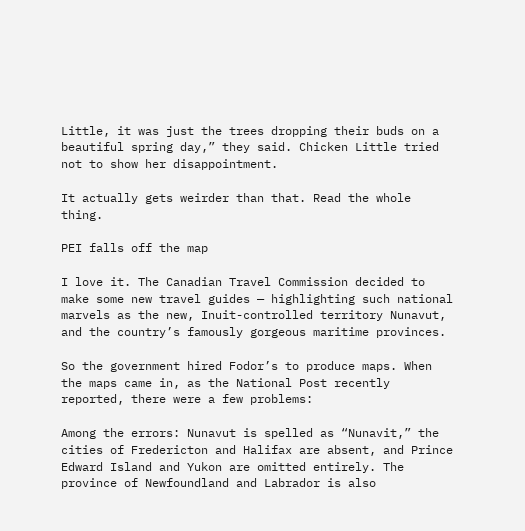Little, it was just the trees dropping their buds on a beautiful spring day,” they said. Chicken Little tried not to show her disappointment.

It actually gets weirder than that. Read the whole thing.

PEI falls off the map

I love it. The Canadian Travel Commission decided to make some new travel guides — highlighting such national marvels as the new, Inuit-controlled territory Nunavut, and the country’s famously gorgeous maritime provinces.

So the government hired Fodor’s to produce maps. When the maps came in, as the National Post recently reported, there were a few problems:

Among the errors: Nunavut is spelled as “Nunavit,” the cities of Fredericton and Halifax are absent, and Prince Edward Island and Yukon are omitted entirely. The province of Newfoundland and Labrador is also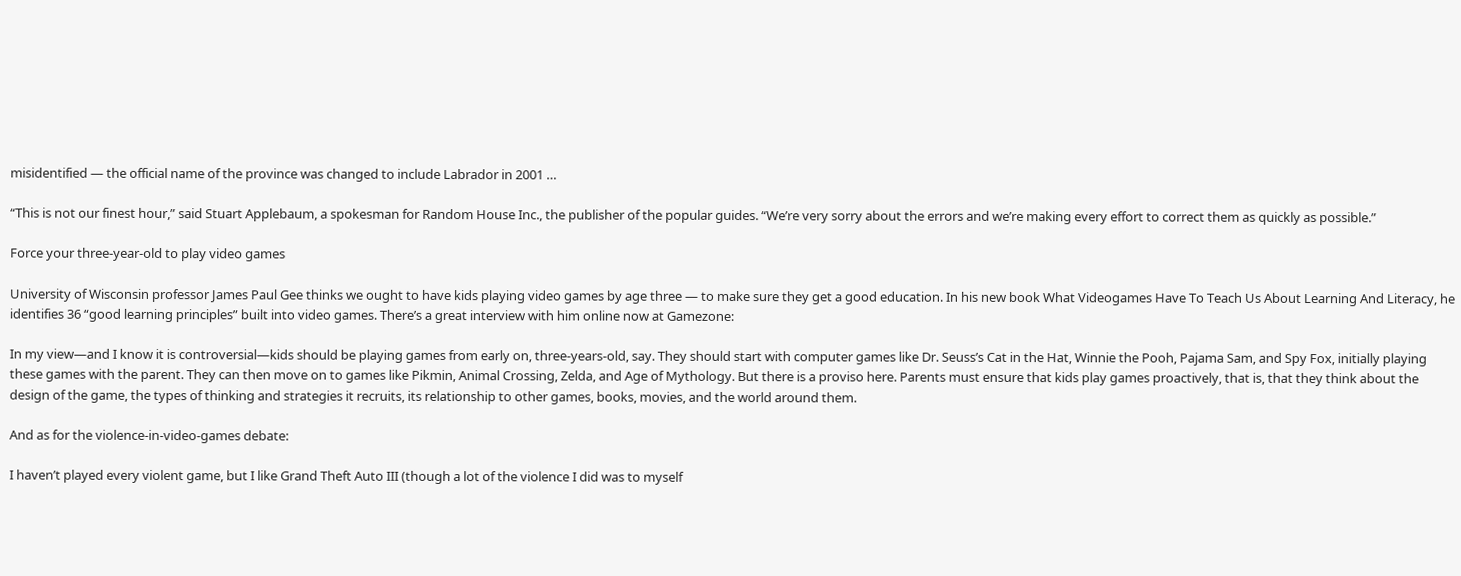misidentified — the official name of the province was changed to include Labrador in 2001 …

“This is not our finest hour,” said Stuart Applebaum, a spokesman for Random House Inc., the publisher of the popular guides. “We’re very sorry about the errors and we’re making every effort to correct them as quickly as possible.”

Force your three-year-old to play video games

University of Wisconsin professor James Paul Gee thinks we ought to have kids playing video games by age three — to make sure they get a good education. In his new book What Videogames Have To Teach Us About Learning And Literacy, he identifies 36 “good learning principles” built into video games. There’s a great interview with him online now at Gamezone:

In my view—and I know it is controversial—kids should be playing games from early on, three-years-old, say. They should start with computer games like Dr. Seuss’s Cat in the Hat, Winnie the Pooh, Pajama Sam, and Spy Fox, initially playing these games with the parent. They can then move on to games like Pikmin, Animal Crossing, Zelda, and Age of Mythology. But there is a proviso here. Parents must ensure that kids play games proactively, that is, that they think about the design of the game, the types of thinking and strategies it recruits, its relationship to other games, books, movies, and the world around them.

And as for the violence-in-video-games debate:

I haven’t played every violent game, but I like Grand Theft Auto III (though a lot of the violence I did was to myself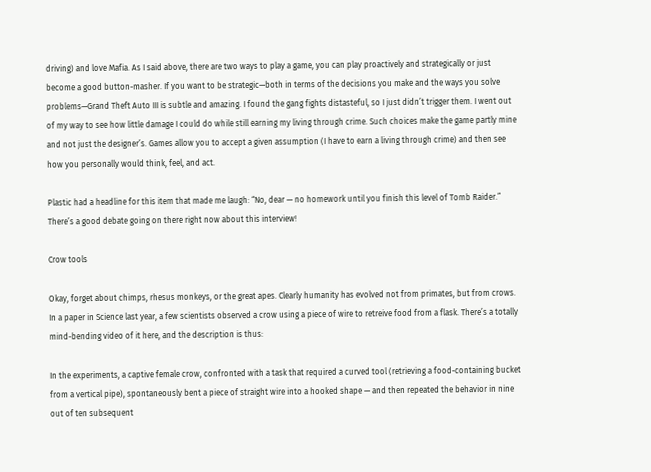driving) and love Mafia. As I said above, there are two ways to play a game, you can play proactively and strategically or just become a good button-masher. If you want to be strategic—both in terms of the decisions you make and the ways you solve problems—Grand Theft Auto III is subtle and amazing. I found the gang fights distasteful, so I just didn’t trigger them. I went out of my way to see how little damage I could do while still earning my living through crime. Such choices make the game partly mine and not just the designer’s. Games allow you to accept a given assumption (I have to earn a living through crime) and then see how you personally would think, feel, and act.

Plastic had a headline for this item that made me laugh: “No, dear — no homework until you finish this level of Tomb Raider.” There’s a good debate going on there right now about this interview!

Crow tools

Okay, forget about chimps, rhesus monkeys, or the great apes. Clearly humanity has evolved not from primates, but from crows. In a paper in Science last year, a few scientists observed a crow using a piece of wire to retreive food from a flask. There’s a totally mind-bending video of it here, and the description is thus:

In the experiments, a captive female crow, confronted with a task that required a curved tool (retrieving a food-containing bucket from a vertical pipe), spontaneously bent a piece of straight wire into a hooked shape — and then repeated the behavior in nine out of ten subsequent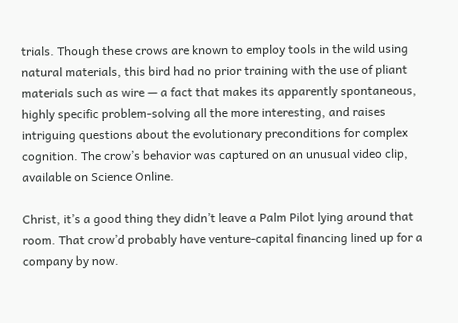trials. Though these crows are known to employ tools in the wild using natural materials, this bird had no prior training with the use of pliant materials such as wire — a fact that makes its apparently spontaneous, highly specific problem-solving all the more interesting, and raises intriguing questions about the evolutionary preconditions for complex cognition. The crow’s behavior was captured on an unusual video clip, available on Science Online.

Christ, it’s a good thing they didn’t leave a Palm Pilot lying around that room. That crow’d probably have venture-capital financing lined up for a company by now.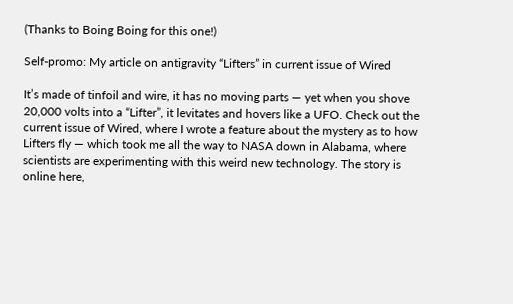(Thanks to Boing Boing for this one!)

Self-promo: My article on antigravity “Lifters” in current issue of Wired

It’s made of tinfoil and wire, it has no moving parts — yet when you shove 20,000 volts into a “Lifter”, it levitates and hovers like a UFO. Check out the current issue of Wired, where I wrote a feature about the mystery as to how Lifters fly — which took me all the way to NASA down in Alabama, where scientists are experimenting with this weird new technology. The story is online here,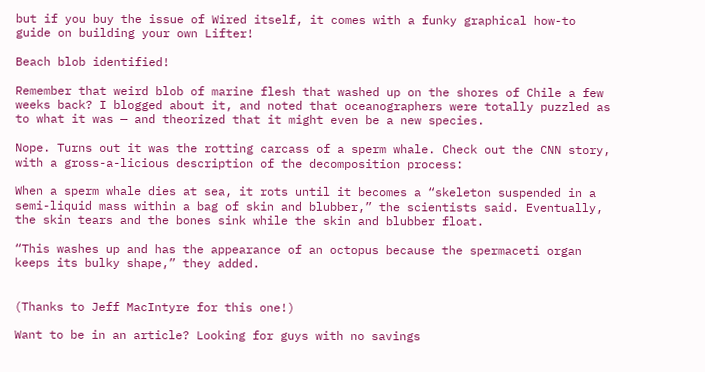but if you buy the issue of Wired itself, it comes with a funky graphical how-to guide on building your own Lifter!

Beach blob identified!

Remember that weird blob of marine flesh that washed up on the shores of Chile a few weeks back? I blogged about it, and noted that oceanographers were totally puzzled as to what it was — and theorized that it might even be a new species.

Nope. Turns out it was the rotting carcass of a sperm whale. Check out the CNN story, with a gross-a-licious description of the decomposition process:

When a sperm whale dies at sea, it rots until it becomes a “skeleton suspended in a semi-liquid mass within a bag of skin and blubber,” the scientists said. Eventually, the skin tears and the bones sink while the skin and blubber float.

“This washes up and has the appearance of an octopus because the spermaceti organ keeps its bulky shape,” they added.


(Thanks to Jeff MacIntyre for this one!)

Want to be in an article? Looking for guys with no savings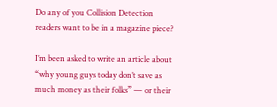Do any of you Collision Detection readers want to be in a magazine piece?

I’m been asked to write an article about “why young guys today don’t save as much money as their folks” — or their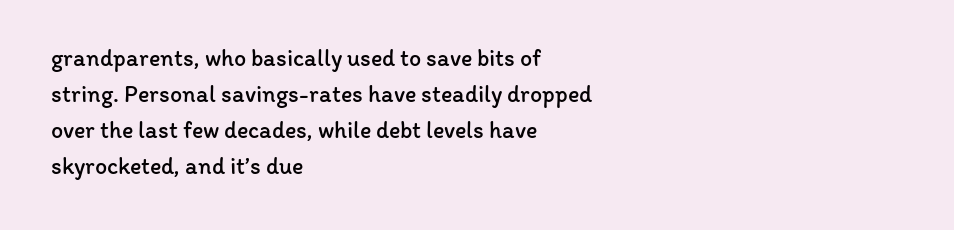grandparents, who basically used to save bits of string. Personal savings-rates have steadily dropped over the last few decades, while debt levels have skyrocketed, and it’s due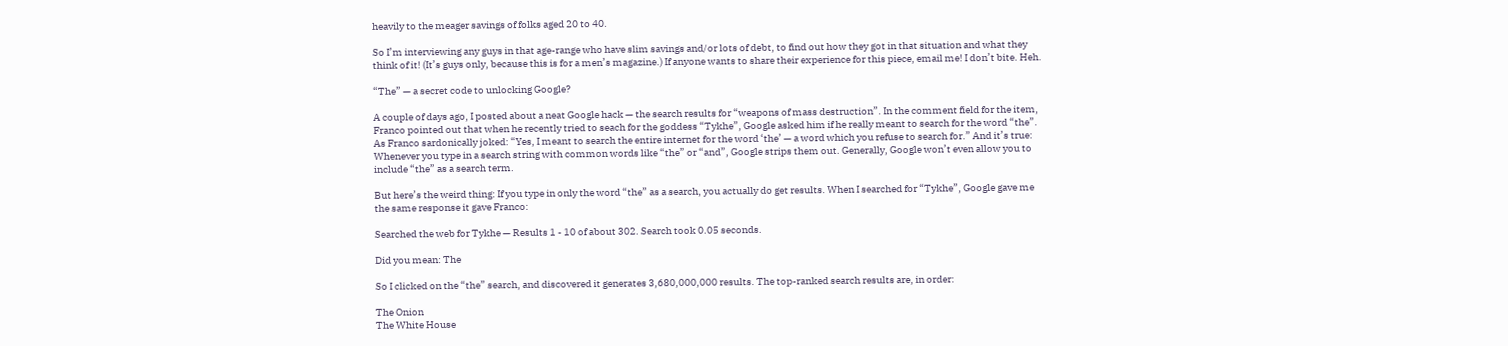heavily to the meager savings of folks aged 20 to 40.

So I’m interviewing any guys in that age-range who have slim savings and/or lots of debt, to find out how they got in that situation and what they think of it! (It’s guys only, because this is for a men’s magazine.) If anyone wants to share their experience for this piece, email me! I don’t bite. Heh.

“The” — a secret code to unlocking Google?

A couple of days ago, I posted about a neat Google hack — the search results for “weapons of mass destruction”. In the comment field for the item, Franco pointed out that when he recently tried to seach for the goddess “Tykhe”, Google asked him if he really meant to search for the word “the”. As Franco sardonically joked: “Yes, I meant to search the entire internet for the word ‘the’ — a word which you refuse to search for.” And it’s true: Whenever you type in a search string with common words like “the” or “and”, Google strips them out. Generally, Google won’t even allow you to include “the” as a search term.

But here’s the weird thing: If you type in only the word “the” as a search, you actually do get results. When I searched for “Tykhe”, Google gave me the same response it gave Franco:

Searched the web for Tykhe — Results 1 - 10 of about 302. Search took 0.05 seconds.

Did you mean: The

So I clicked on the “the” search, and discovered it generates 3,680,000,000 results. The top-ranked search results are, in order:

The Onion
The White House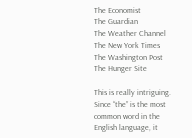The Economist
The Guardian
The Weather Channel
The New York Times
The Washington Post
The Hunger Site

This is really intriguing. Since “the” is the most common word in the English language, it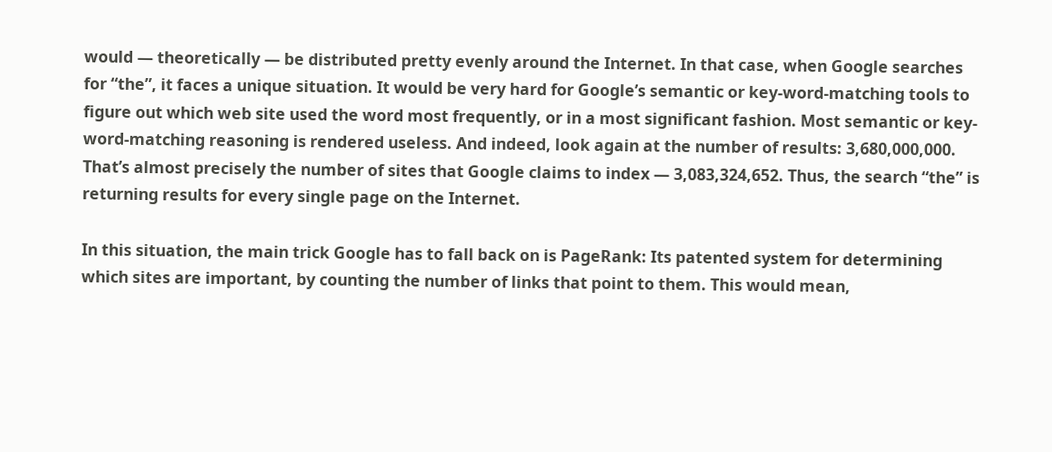would — theoretically — be distributed pretty evenly around the Internet. In that case, when Google searches for “the”, it faces a unique situation. It would be very hard for Google’s semantic or key-word-matching tools to figure out which web site used the word most frequently, or in a most significant fashion. Most semantic or key-word-matching reasoning is rendered useless. And indeed, look again at the number of results: 3,680,000,000. That’s almost precisely the number of sites that Google claims to index — 3,083,324,652. Thus, the search “the” is returning results for every single page on the Internet.

In this situation, the main trick Google has to fall back on is PageRank: Its patented system for determining which sites are important, by counting the number of links that point to them. This would mean,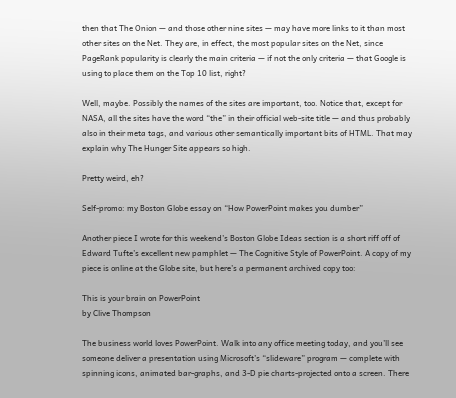then that The Onion — and those other nine sites — may have more links to it than most other sites on the Net. They are, in effect, the most popular sites on the Net, since PageRank popularity is clearly the main criteria — if not the only criteria — that Google is using to place them on the Top 10 list, right?

Well, maybe. Possibly the names of the sites are important, too. Notice that, except for NASA, all the sites have the word “the” in their official web-site title — and thus probably also in their meta tags, and various other semantically important bits of HTML. That may explain why The Hunger Site appears so high.

Pretty weird, eh?

Self-promo: my Boston Globe essay on “How PowerPoint makes you dumber”

Another piece I wrote for this weekend’s Boston Globe Ideas section is a short riff off of Edward Tufte’s excellent new pamphlet — The Cognitive Style of PowerPoint. A copy of my piece is online at the Globe site, but here’s a permanent archived copy too:

This is your brain on PowerPoint
by Clive Thompson

The business world loves PowerPoint. Walk into any office meeting today, and you’ll see someone deliver a presentation using Microsoft’s “slideware” program — complete with spinning icons, animated bar-graphs, and 3-D pie charts-projected onto a screen. There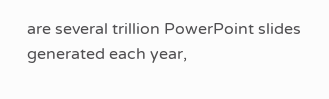are several trillion PowerPoint slides generated each year,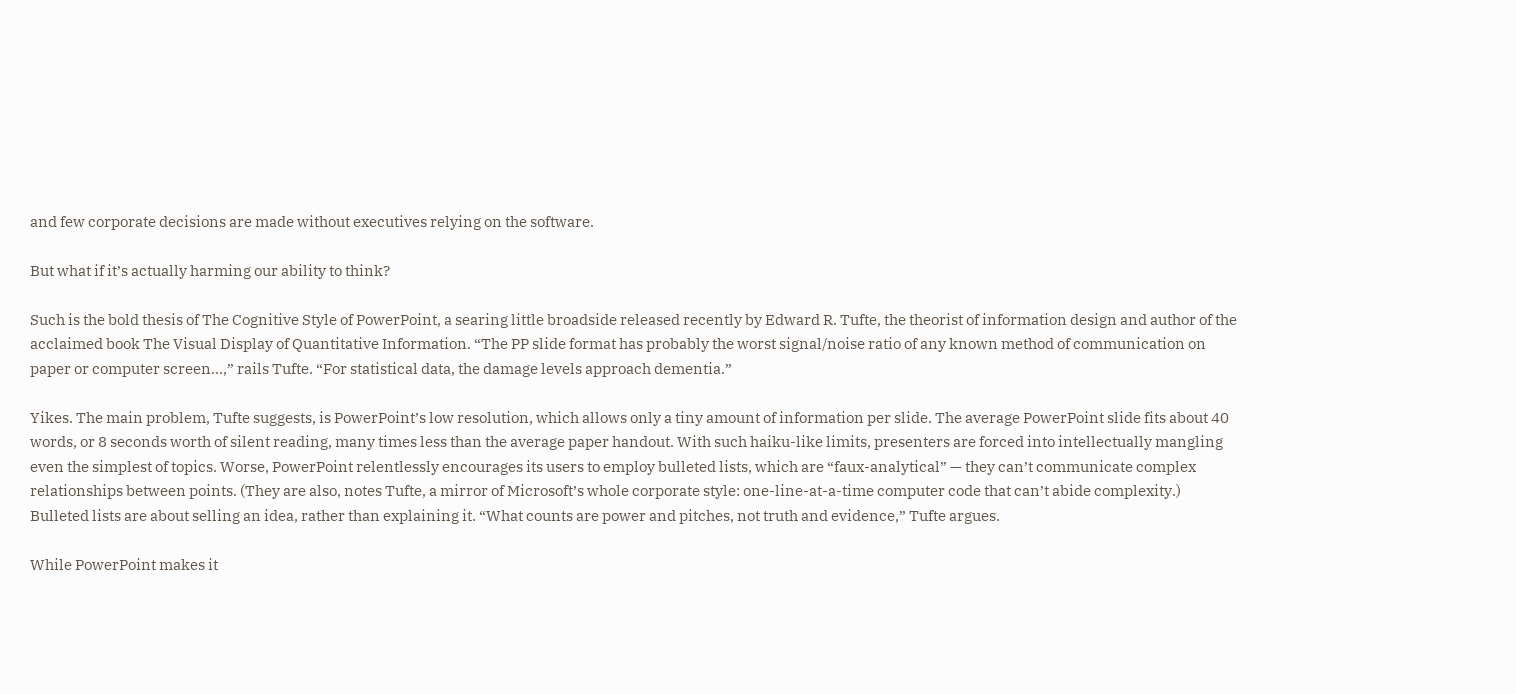and few corporate decisions are made without executives relying on the software.

But what if it’s actually harming our ability to think?

Such is the bold thesis of The Cognitive Style of PowerPoint, a searing little broadside released recently by Edward R. Tufte, the theorist of information design and author of the acclaimed book The Visual Display of Quantitative Information. “The PP slide format has probably the worst signal/noise ratio of any known method of communication on paper or computer screen…,” rails Tufte. “For statistical data, the damage levels approach dementia.”

Yikes. The main problem, Tufte suggests, is PowerPoint’s low resolution, which allows only a tiny amount of information per slide. The average PowerPoint slide fits about 40 words, or 8 seconds worth of silent reading, many times less than the average paper handout. With such haiku-like limits, presenters are forced into intellectually mangling even the simplest of topics. Worse, PowerPoint relentlessly encourages its users to employ bulleted lists, which are “faux-analytical” — they can’t communicate complex relationships between points. (They are also, notes Tufte, a mirror of Microsoft’s whole corporate style: one-line-at-a-time computer code that can’t abide complexity.) Bulleted lists are about selling an idea, rather than explaining it. “What counts are power and pitches, not truth and evidence,” Tufte argues.

While PowerPoint makes it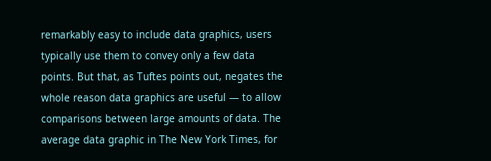remarkably easy to include data graphics, users typically use them to convey only a few data points. But that, as Tuftes points out, negates the whole reason data graphics are useful — to allow comparisons between large amounts of data. The average data graphic in The New York Times, for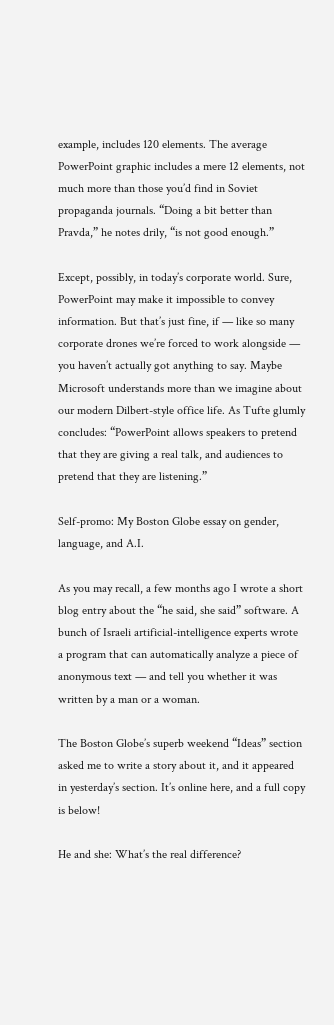example, includes 120 elements. The average PowerPoint graphic includes a mere 12 elements, not much more than those you’d find in Soviet propaganda journals. “Doing a bit better than Pravda,” he notes drily, “is not good enough.”

Except, possibly, in today’s corporate world. Sure, PowerPoint may make it impossible to convey information. But that’s just fine, if — like so many corporate drones we’re forced to work alongside — you haven’t actually got anything to say. Maybe Microsoft understands more than we imagine about our modern Dilbert-style office life. As Tufte glumly concludes: “PowerPoint allows speakers to pretend that they are giving a real talk, and audiences to pretend that they are listening.”

Self-promo: My Boston Globe essay on gender, language, and A.I.

As you may recall, a few months ago I wrote a short blog entry about the “he said, she said” software. A bunch of Israeli artificial-intelligence experts wrote a program that can automatically analyze a piece of anonymous text — and tell you whether it was written by a man or a woman.

The Boston Globe’s superb weekend “Ideas” section asked me to write a story about it, and it appeared in yesterday’s section. It’s online here, and a full copy is below!

He and she: What’s the real difference?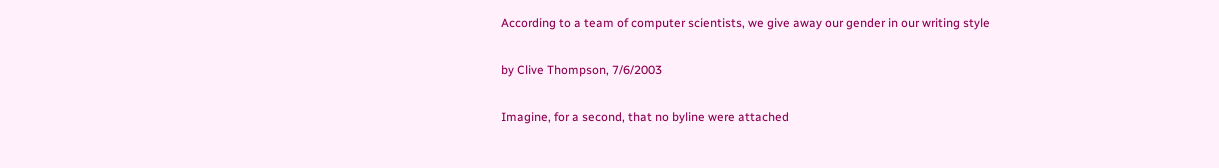According to a team of computer scientists, we give away our gender in our writing style

by Clive Thompson, 7/6/2003

Imagine, for a second, that no byline were attached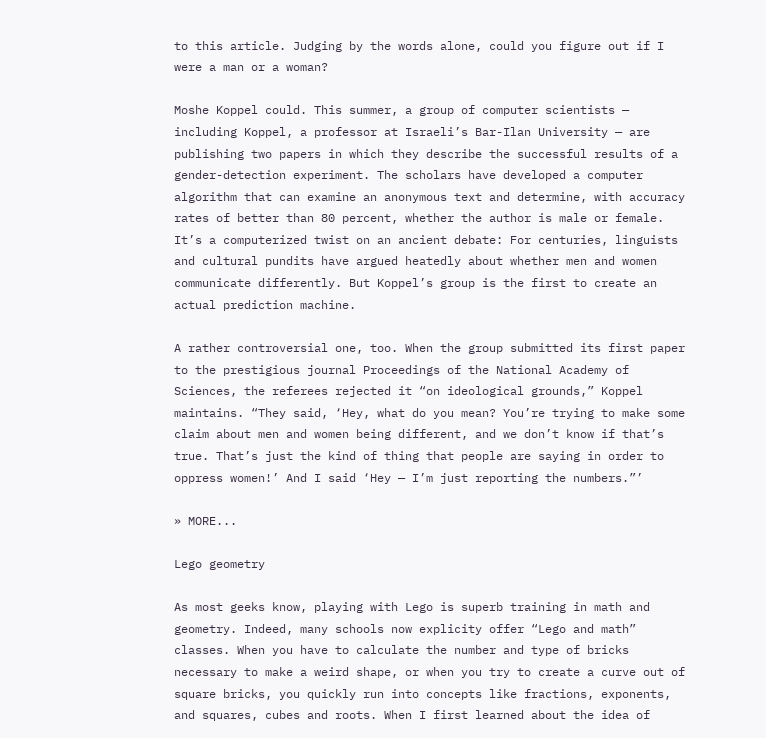to this article. Judging by the words alone, could you figure out if I were a man or a woman?

Moshe Koppel could. This summer, a group of computer scientists — including Koppel, a professor at Israeli’s Bar-Ilan University — are publishing two papers in which they describe the successful results of a gender-detection experiment. The scholars have developed a computer algorithm that can examine an anonymous text and determine, with accuracy rates of better than 80 percent, whether the author is male or female. It’s a computerized twist on an ancient debate: For centuries, linguists and cultural pundits have argued heatedly about whether men and women communicate differently. But Koppel’s group is the first to create an actual prediction machine.

A rather controversial one, too. When the group submitted its first paper to the prestigious journal Proceedings of the National Academy of Sciences, the referees rejected it “on ideological grounds,” Koppel maintains. “They said, ‘Hey, what do you mean? You’re trying to make some claim about men and women being different, and we don’t know if that’s true. That’s just the kind of thing that people are saying in order to oppress women!’ And I said ‘Hey — I’m just reporting the numbers.”’

» MORE...

Lego geometry

As most geeks know, playing with Lego is superb training in math and geometry. Indeed, many schools now explicity offer “Lego and math” classes. When you have to calculate the number and type of bricks necessary to make a weird shape, or when you try to create a curve out of square bricks, you quickly run into concepts like fractions, exponents, and squares, cubes and roots. When I first learned about the idea of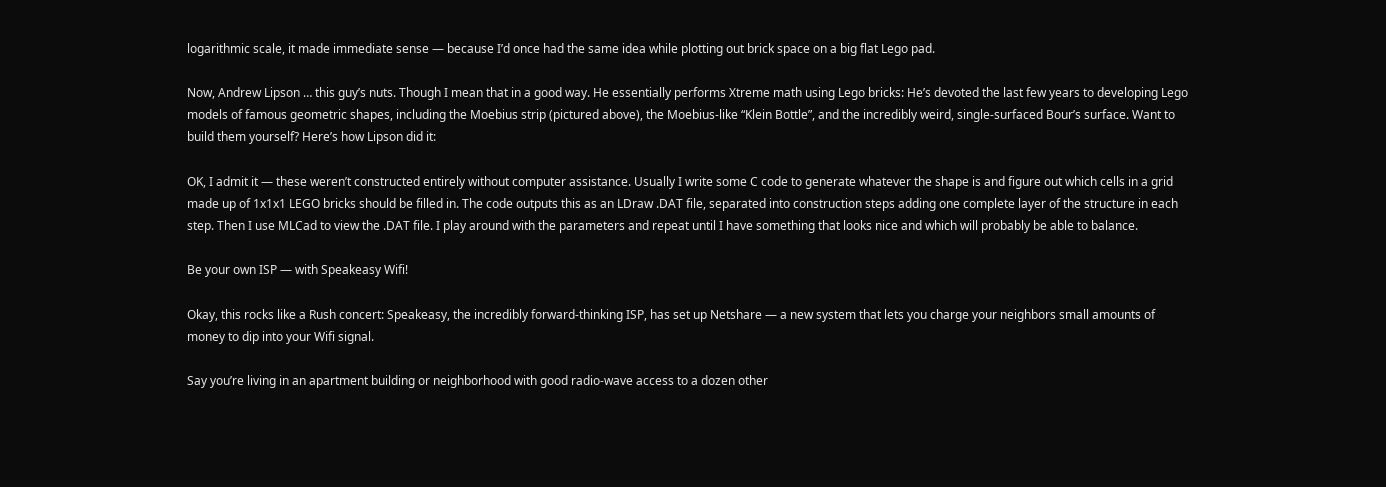logarithmic scale, it made immediate sense — because I’d once had the same idea while plotting out brick space on a big flat Lego pad.

Now, Andrew Lipson … this guy’s nuts. Though I mean that in a good way. He essentially performs Xtreme math using Lego bricks: He’s devoted the last few years to developing Lego models of famous geometric shapes, including the Moebius strip (pictured above), the Moebius-like “Klein Bottle”, and the incredibly weird, single-surfaced Bour’s surface. Want to build them yourself? Here’s how Lipson did it:

OK, I admit it — these weren’t constructed entirely without computer assistance. Usually I write some C code to generate whatever the shape is and figure out which cells in a grid made up of 1x1x1 LEGO bricks should be filled in. The code outputs this as an LDraw .DAT file, separated into construction steps adding one complete layer of the structure in each step. Then I use MLCad to view the .DAT file. I play around with the parameters and repeat until I have something that looks nice and which will probably be able to balance.

Be your own ISP — with Speakeasy Wifi!

Okay, this rocks like a Rush concert: Speakeasy, the incredibly forward-thinking ISP, has set up Netshare — a new system that lets you charge your neighbors small amounts of money to dip into your Wifi signal.

Say you’re living in an apartment building or neighborhood with good radio-wave access to a dozen other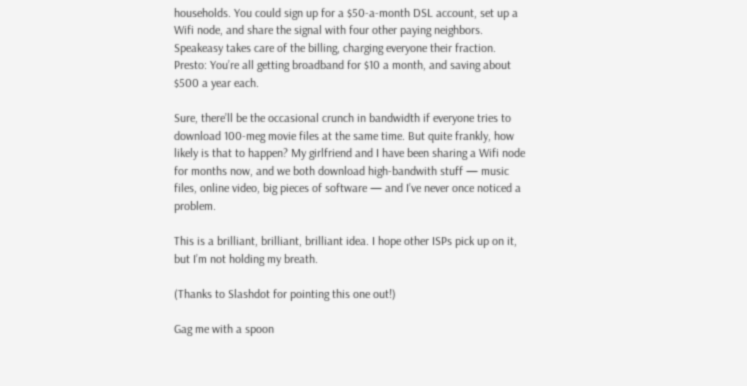households. You could sign up for a $50-a-month DSL account, set up a Wifi node, and share the signal with four other paying neighbors. Speakeasy takes care of the billing, charging everyone their fraction. Presto: You’re all getting broadband for $10 a month, and saving about $500 a year each.

Sure, there’ll be the occasional crunch in bandwidth if everyone tries to download 100-meg movie files at the same time. But quite frankly, how likely is that to happen? My girlfriend and I have been sharing a Wifi node for months now, and we both download high-bandwith stuff — music files, online video, big pieces of software — and I’ve never once noticed a problem.

This is a brilliant, brilliant, brilliant idea. I hope other ISPs pick up on it, but I’m not holding my breath.

(Thanks to Slashdot for pointing this one out!)

Gag me with a spoon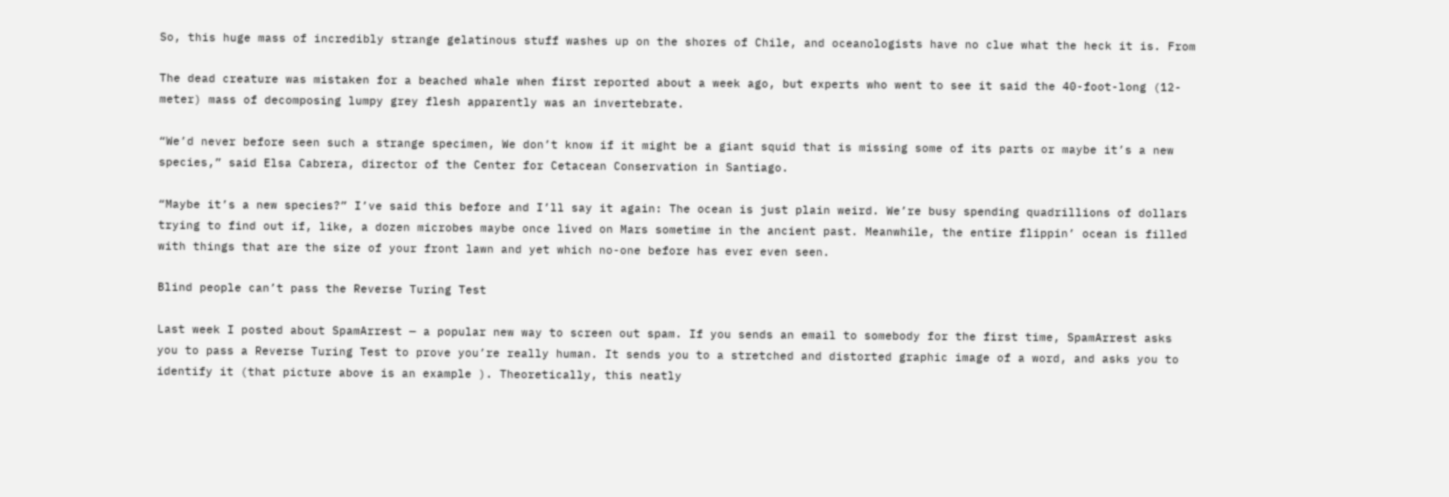So, this huge mass of incredibly strange gelatinous stuff washes up on the shores of Chile, and oceanologists have no clue what the heck it is. From

The dead creature was mistaken for a beached whale when first reported about a week ago, but experts who went to see it said the 40-foot-long (12-meter) mass of decomposing lumpy grey flesh apparently was an invertebrate.

“We’d never before seen such a strange specimen, We don’t know if it might be a giant squid that is missing some of its parts or maybe it’s a new species,” said Elsa Cabrera, director of the Center for Cetacean Conservation in Santiago.

“Maybe it’s a new species?” I’ve said this before and I’ll say it again: The ocean is just plain weird. We’re busy spending quadrillions of dollars trying to find out if, like, a dozen microbes maybe once lived on Mars sometime in the ancient past. Meanwhile, the entire flippin’ ocean is filled with things that are the size of your front lawn and yet which no-one before has ever even seen.

Blind people can’t pass the Reverse Turing Test

Last week I posted about SpamArrest — a popular new way to screen out spam. If you sends an email to somebody for the first time, SpamArrest asks you to pass a Reverse Turing Test to prove you’re really human. It sends you to a stretched and distorted graphic image of a word, and asks you to identify it (that picture above is an example ). Theoretically, this neatly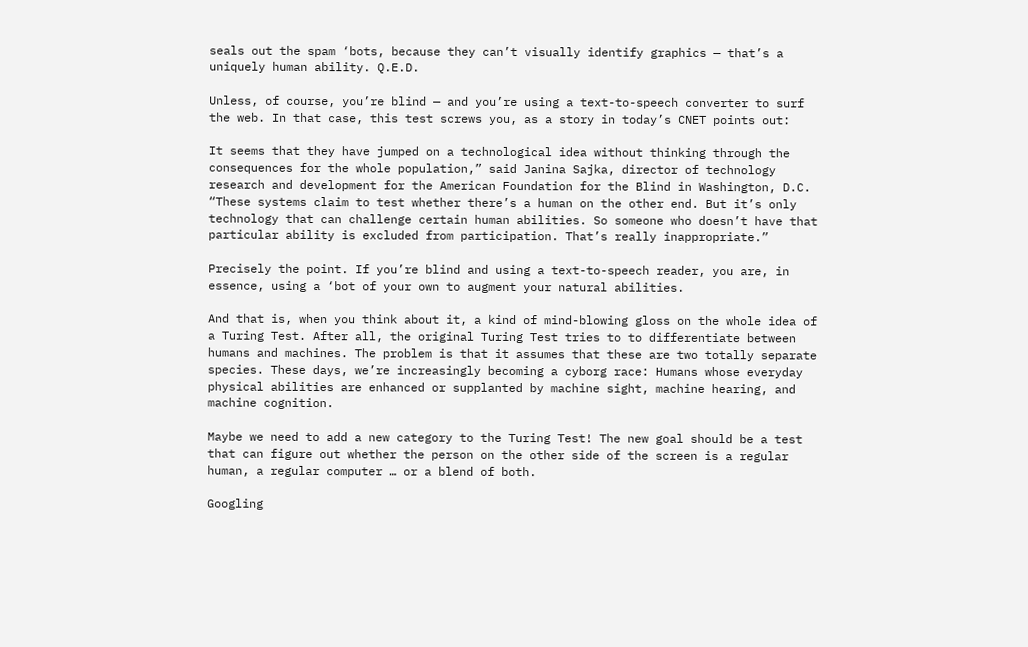seals out the spam ‘bots, because they can’t visually identify graphics — that’s a uniquely human ability. Q.E.D.

Unless, of course, you’re blind — and you’re using a text-to-speech converter to surf the web. In that case, this test screws you, as a story in today’s CNET points out:

It seems that they have jumped on a technological idea without thinking through the consequences for the whole population,” said Janina Sajka, director of technology research and development for the American Foundation for the Blind in Washington, D.C. “These systems claim to test whether there’s a human on the other end. But it’s only technology that can challenge certain human abilities. So someone who doesn’t have that particular ability is excluded from participation. That’s really inappropriate.”

Precisely the point. If you’re blind and using a text-to-speech reader, you are, in essence, using a ‘bot of your own to augment your natural abilities.

And that is, when you think about it, a kind of mind-blowing gloss on the whole idea of a Turing Test. After all, the original Turing Test tries to to differentiate between humans and machines. The problem is that it assumes that these are two totally separate species. These days, we’re increasingly becoming a cyborg race: Humans whose everyday physical abilities are enhanced or supplanted by machine sight, machine hearing, and machine cognition.

Maybe we need to add a new category to the Turing Test! The new goal should be a test that can figure out whether the person on the other side of the screen is a regular human, a regular computer … or a blend of both.

Googling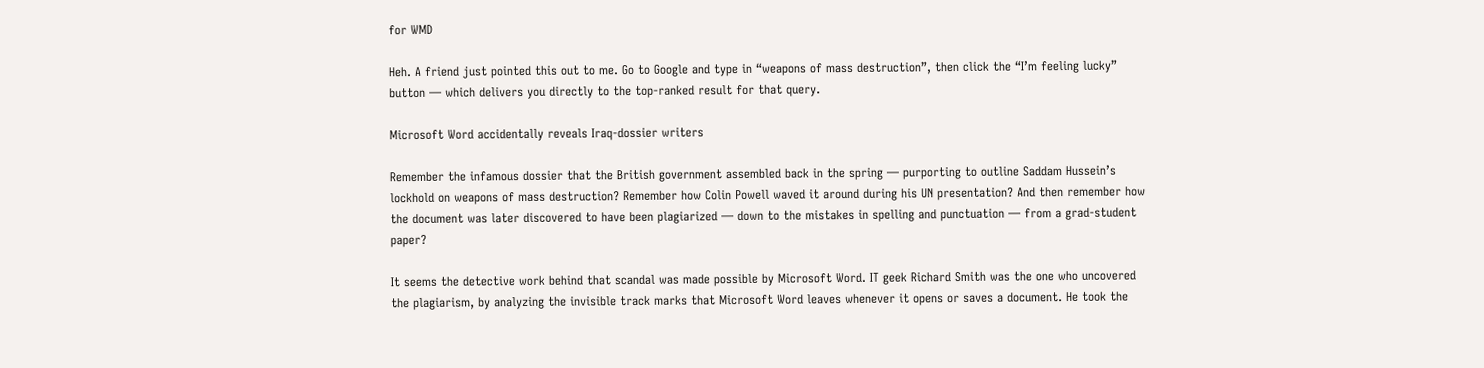for WMD

Heh. A friend just pointed this out to me. Go to Google and type in “weapons of mass destruction”, then click the “I’m feeling lucky” button — which delivers you directly to the top-ranked result for that query.

Microsoft Word accidentally reveals Iraq-dossier writers

Remember the infamous dossier that the British government assembled back in the spring — purporting to outline Saddam Hussein’s lockhold on weapons of mass destruction? Remember how Colin Powell waved it around during his UN presentation? And then remember how the document was later discovered to have been plagiarized — down to the mistakes in spelling and punctuation — from a grad-student paper?

It seems the detective work behind that scandal was made possible by Microsoft Word. IT geek Richard Smith was the one who uncovered the plagiarism, by analyzing the invisible track marks that Microsoft Word leaves whenever it opens or saves a document. He took the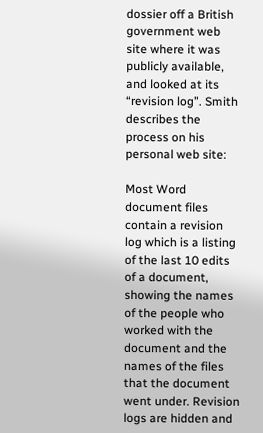dossier off a British government web site where it was publicly available, and looked at its “revision log”. Smith describes the process on his personal web site:

Most Word document files contain a revision log which is a listing of the last 10 edits of a document, showing the names of the people who worked with the document and the names of the files that the document went under. Revision logs are hidden and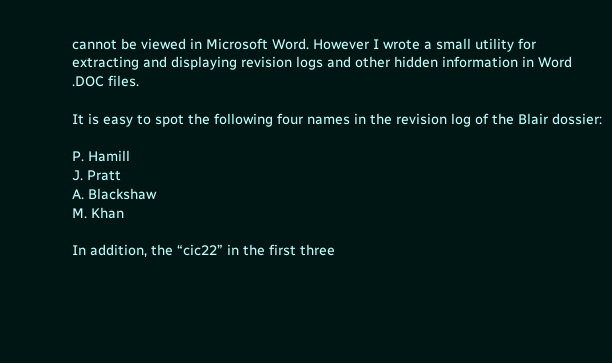cannot be viewed in Microsoft Word. However I wrote a small utility for extracting and displaying revision logs and other hidden information in Word .DOC files.

It is easy to spot the following four names in the revision log of the Blair dossier:

P. Hamill
J. Pratt
A. Blackshaw
M. Khan

In addition, the “cic22” in the first three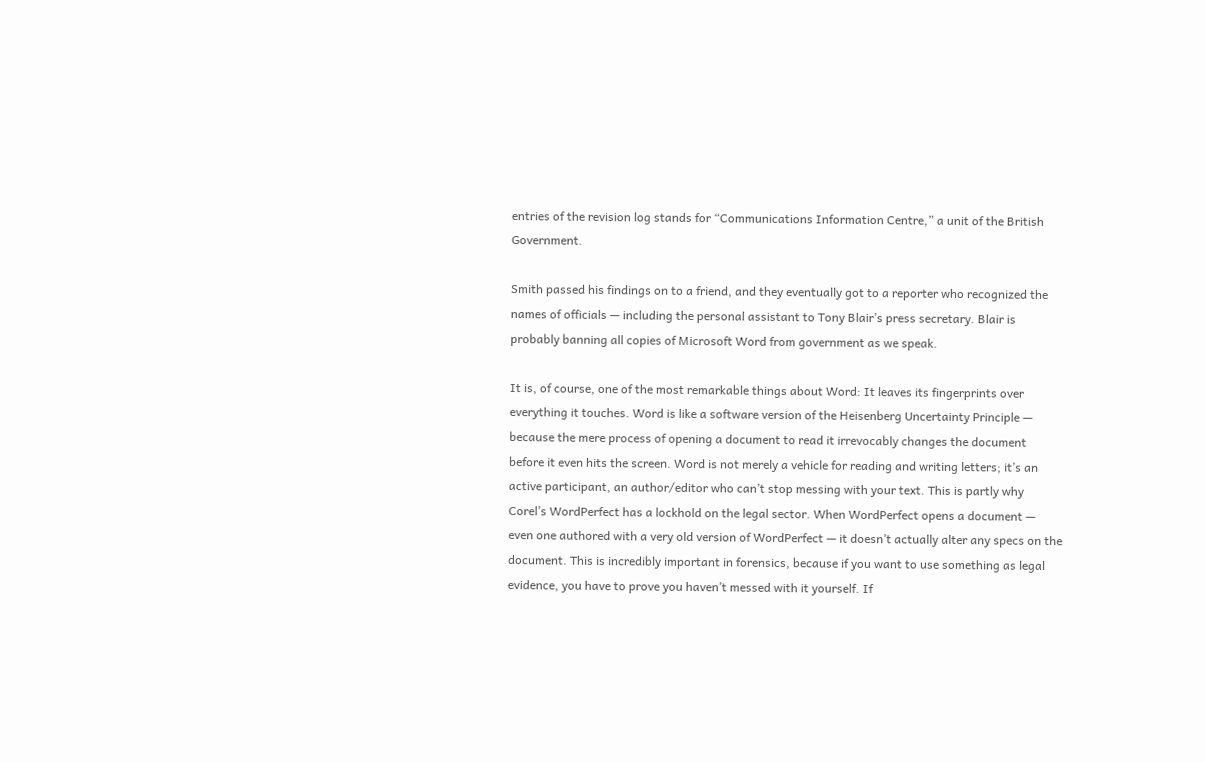entries of the revision log stands for “Communications Information Centre,” a unit of the British Government.

Smith passed his findings on to a friend, and they eventually got to a reporter who recognized the names of officials — including the personal assistant to Tony Blair’s press secretary. Blair is probably banning all copies of Microsoft Word from government as we speak.

It is, of course, one of the most remarkable things about Word: It leaves its fingerprints over everything it touches. Word is like a software version of the Heisenberg Uncertainty Principle — because the mere process of opening a document to read it irrevocably changes the document before it even hits the screen. Word is not merely a vehicle for reading and writing letters; it’s an active participant, an author/editor who can’t stop messing with your text. This is partly why Corel’s WordPerfect has a lockhold on the legal sector. When WordPerfect opens a document — even one authored with a very old version of WordPerfect — it doesn’t actually alter any specs on the document. This is incredibly important in forensics, because if you want to use something as legal evidence, you have to prove you haven’t messed with it yourself. If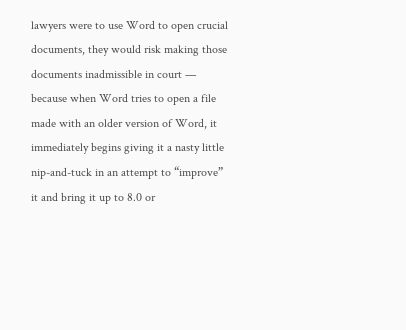lawyers were to use Word to open crucial documents, they would risk making those documents inadmissible in court — because when Word tries to open a file made with an older version of Word, it immediately begins giving it a nasty little nip-and-tuck in an attempt to “improve” it and bring it up to 8.0 or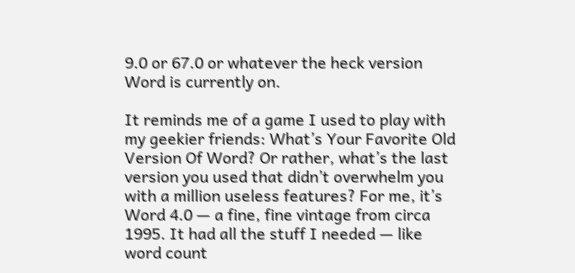9.0 or 67.0 or whatever the heck version Word is currently on.

It reminds me of a game I used to play with my geekier friends: What’s Your Favorite Old Version Of Word? Or rather, what’s the last version you used that didn’t overwhelm you with a million useless features? For me, it’s Word 4.0 — a fine, fine vintage from circa 1995. It had all the stuff I needed — like word count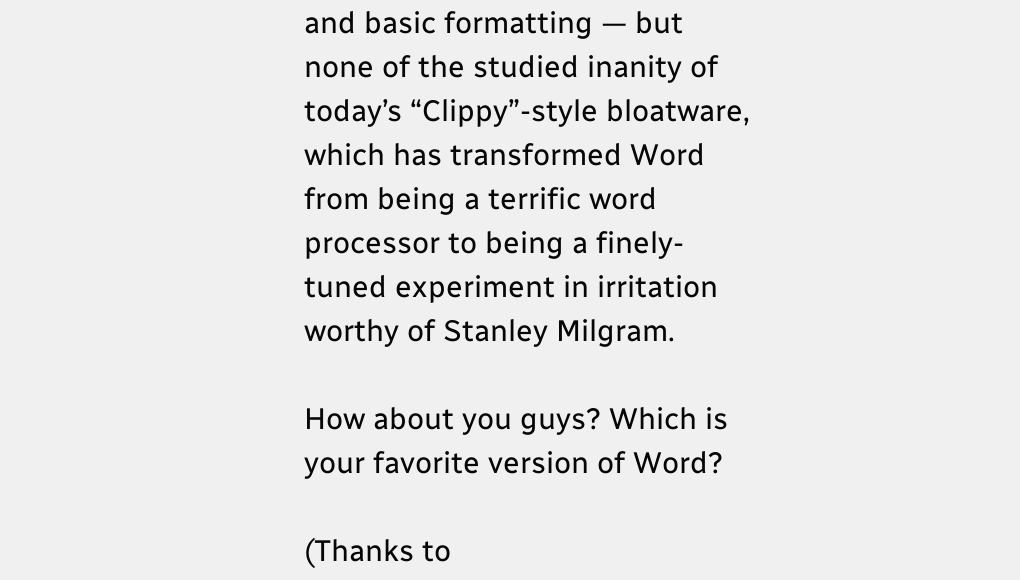and basic formatting — but none of the studied inanity of today’s “Clippy”-style bloatware, which has transformed Word from being a terrific word processor to being a finely-tuned experiment in irritation worthy of Stanley Milgram.

How about you guys? Which is your favorite version of Word?

(Thanks to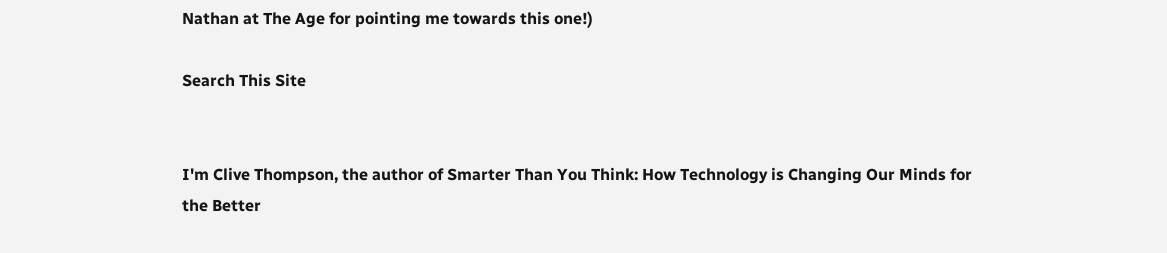Nathan at The Age for pointing me towards this one!)

Search This Site


I'm Clive Thompson, the author of Smarter Than You Think: How Technology is Changing Our Minds for the Better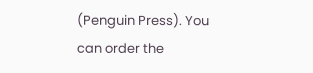(Penguin Press). You can order the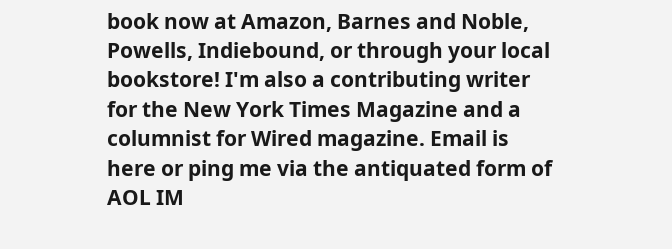book now at Amazon, Barnes and Noble, Powells, Indiebound, or through your local bookstore! I'm also a contributing writer for the New York Times Magazine and a columnist for Wired magazine. Email is here or ping me via the antiquated form of AOL IM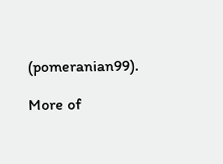(pomeranian99).

More of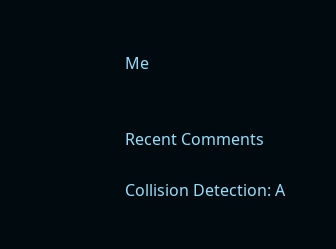Me


Recent Comments

Collision Detection: A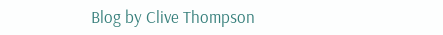Blog by Clive Thompson